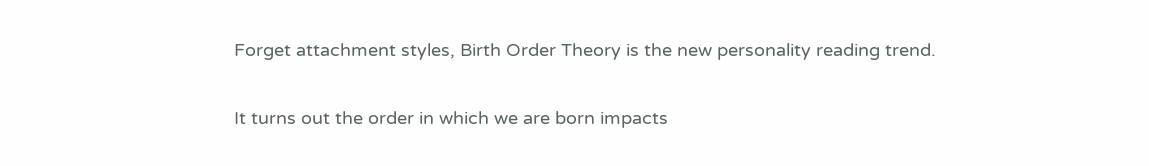Forget attachment styles, Birth Order Theory is the new personality reading trend.

It turns out the order in which we are born impacts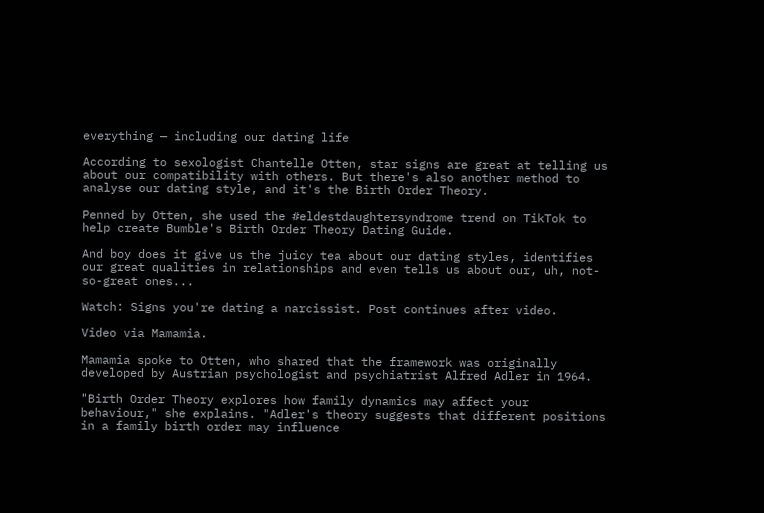everything — including our dating life

According to sexologist Chantelle Otten, star signs are great at telling us about our compatibility with others. But there's also another method to analyse our dating style, and it's the Birth Order Theory.

Penned by Otten, she used the #eldestdaughtersyndrome trend on TikTok to help create Bumble's Birth Order Theory Dating Guide.

And boy does it give us the juicy tea about our dating styles, identifies our great qualities in relationships and even tells us about our, uh, not-so-great ones...

Watch: Signs you're dating a narcissist. Post continues after video.

Video via Mamamia.

Mamamia spoke to Otten, who shared that the framework was originally developed by Austrian psychologist and psychiatrist Alfred Adler in 1964.

"Birth Order Theory explores how family dynamics may affect your behaviour," she explains. "Adler's theory suggests that different positions in a family birth order may influence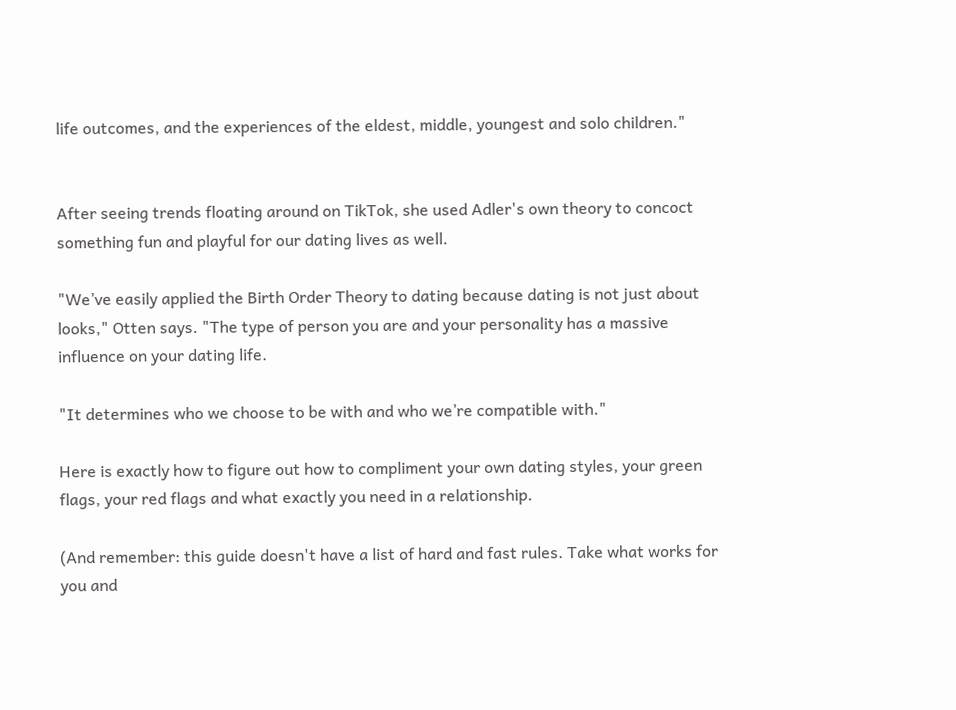life outcomes, and the experiences of the eldest, middle, youngest and solo children."


After seeing trends floating around on TikTok, she used Adler's own theory to concoct something fun and playful for our dating lives as well.

"We’ve easily applied the Birth Order Theory to dating because dating is not just about looks," Otten says. "The type of person you are and your personality has a massive influence on your dating life.

"It determines who we choose to be with and who we’re compatible with."

Here is exactly how to figure out how to compliment your own dating styles, your green flags, your red flags and what exactly you need in a relationship.

(And remember: this guide doesn't have a list of hard and fast rules. Take what works for you and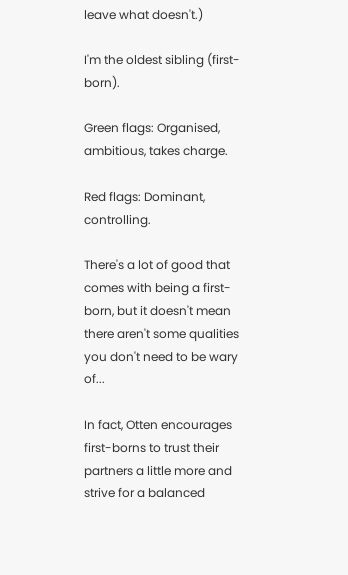leave what doesn't.)

I'm the oldest sibling (first-born).

Green flags: Organised, ambitious, takes charge.

Red flags: Dominant, controlling.

There's a lot of good that comes with being a first-born, but it doesn't mean there aren't some qualities you don't need to be wary of...

In fact, Otten encourages first-borns to trust their partners a little more and strive for a balanced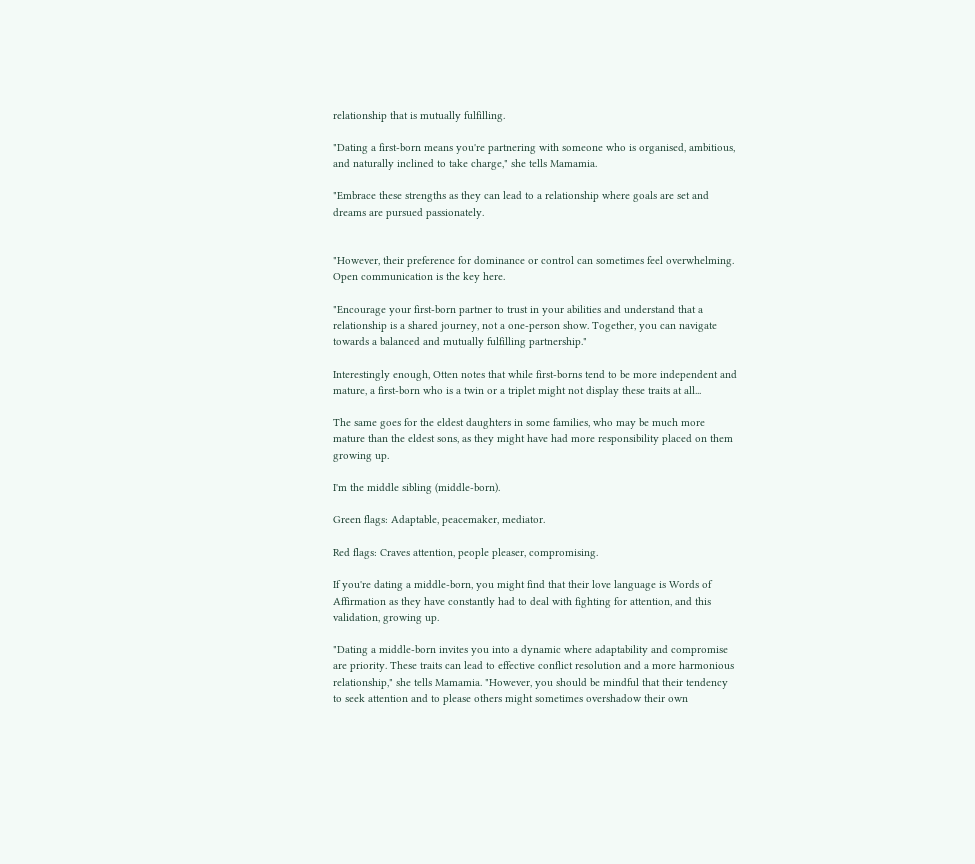relationship that is mutually fulfilling.

"Dating a first-born means you're partnering with someone who is organised, ambitious, and naturally inclined to take charge," she tells Mamamia.

"Embrace these strengths as they can lead to a relationship where goals are set and dreams are pursued passionately.


"However, their preference for dominance or control can sometimes feel overwhelming. Open communication is the key here.

"Encourage your first-born partner to trust in your abilities and understand that a relationship is a shared journey, not a one-person show. Together, you can navigate towards a balanced and mutually fulfilling partnership."

Interestingly enough, Otten notes that while first-borns tend to be more independent and mature, a first-born who is a twin or a triplet might not display these traits at all...

The same goes for the eldest daughters in some families, who may be much more mature than the eldest sons, as they might have had more responsibility placed on them growing up.

I'm the middle sibling (middle-born).

Green flags: Adaptable, peacemaker, mediator.

Red flags: Craves attention, people pleaser, compromising.

If you're dating a middle-born, you might find that their love language is Words of Affirmation as they have constantly had to deal with fighting for attention, and this validation, growing up.

"Dating a middle-born invites you into a dynamic where adaptability and compromise are priority. These traits can lead to effective conflict resolution and a more harmonious relationship," she tells Mamamia. "However, you should be mindful that their tendency to seek attention and to please others might sometimes overshadow their own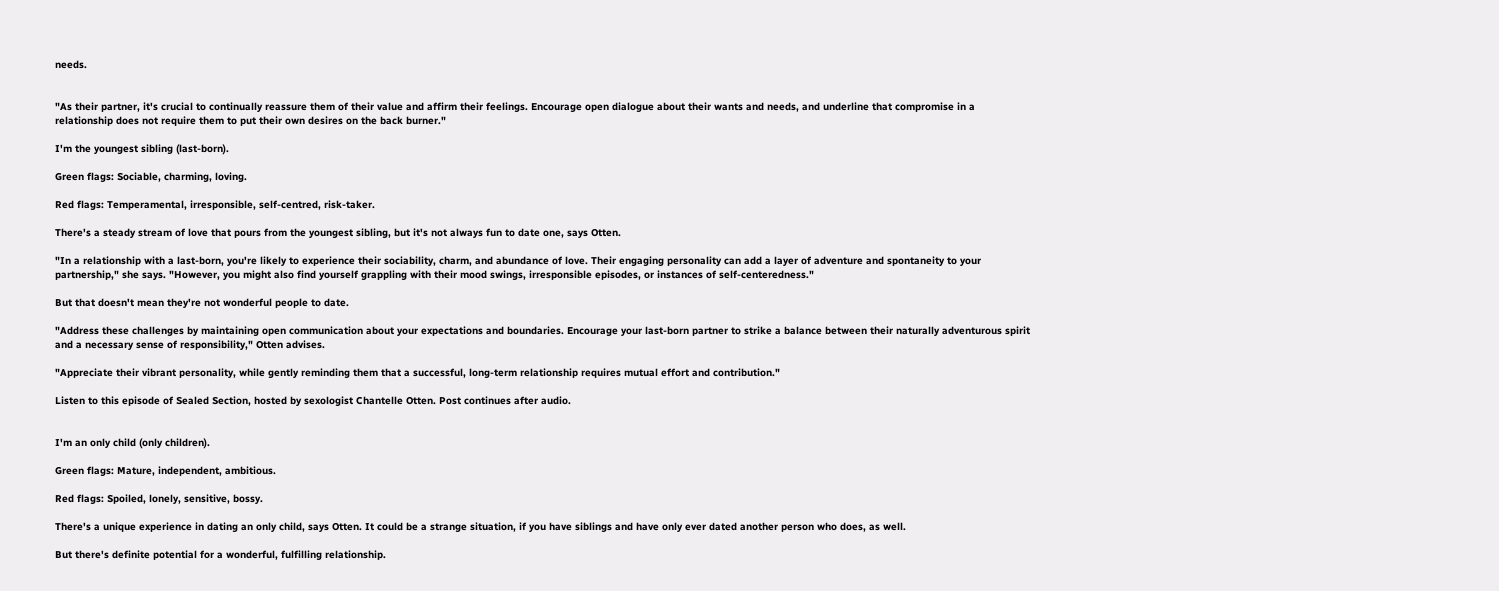needs.


"As their partner, it's crucial to continually reassure them of their value and affirm their feelings. Encourage open dialogue about their wants and needs, and underline that compromise in a relationship does not require them to put their own desires on the back burner."

I'm the youngest sibling (last-born).

Green flags: Sociable, charming, loving.

Red flags: Temperamental, irresponsible, self-centred, risk-taker.

There's a steady stream of love that pours from the youngest sibling, but it's not always fun to date one, says Otten.

"In a relationship with a last-born, you're likely to experience their sociability, charm, and abundance of love. Their engaging personality can add a layer of adventure and spontaneity to your partnership," she says. "However, you might also find yourself grappling with their mood swings, irresponsible episodes, or instances of self-centeredness."

But that doesn't mean they're not wonderful people to date.

"Address these challenges by maintaining open communication about your expectations and boundaries. Encourage your last-born partner to strike a balance between their naturally adventurous spirit and a necessary sense of responsibility," Otten advises.

"Appreciate their vibrant personality, while gently reminding them that a successful, long-term relationship requires mutual effort and contribution."

Listen to this episode of Sealed Section, hosted by sexologist Chantelle Otten. Post continues after audio.


I'm an only child (only children).

Green flags: Mature, independent, ambitious.

Red flags: Spoiled, lonely, sensitive, bossy.

There's a unique experience in dating an only child, says Otten. It could be a strange situation, if you have siblings and have only ever dated another person who does, as well.

But there's definite potential for a wonderful, fulfilling relationship.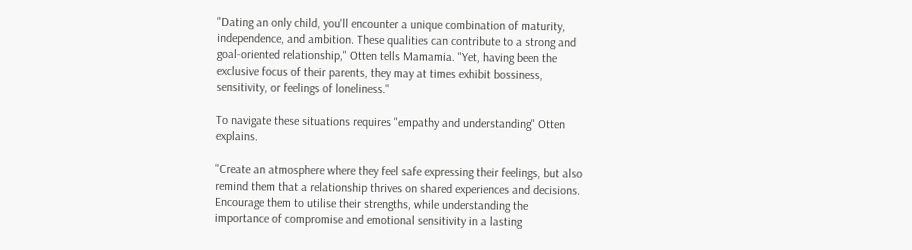"Dating an only child, you'll encounter a unique combination of maturity, independence, and ambition. These qualities can contribute to a strong and goal-oriented relationship," Otten tells Mamamia. "Yet, having been the exclusive focus of their parents, they may at times exhibit bossiness, sensitivity, or feelings of loneliness."

To navigate these situations requires "empathy and understanding" Otten explains.

"Create an atmosphere where they feel safe expressing their feelings, but also remind them that a relationship thrives on shared experiences and decisions. Encourage them to utilise their strengths, while understanding the importance of compromise and emotional sensitivity in a lasting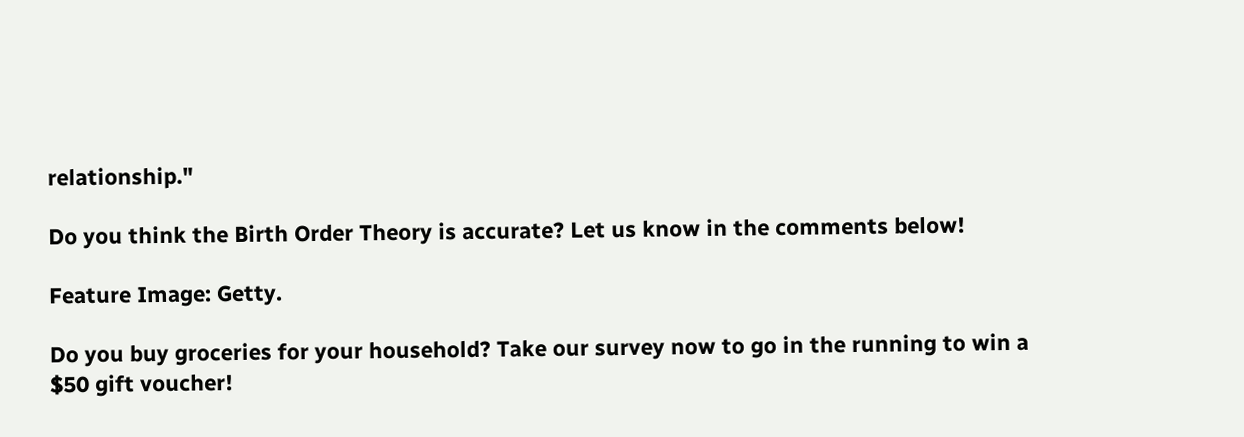relationship."

Do you think the Birth Order Theory is accurate? Let us know in the comments below!

Feature Image: Getty.

Do you buy groceries for your household? Take our survey now to go in the running to win a $50 gift voucher!